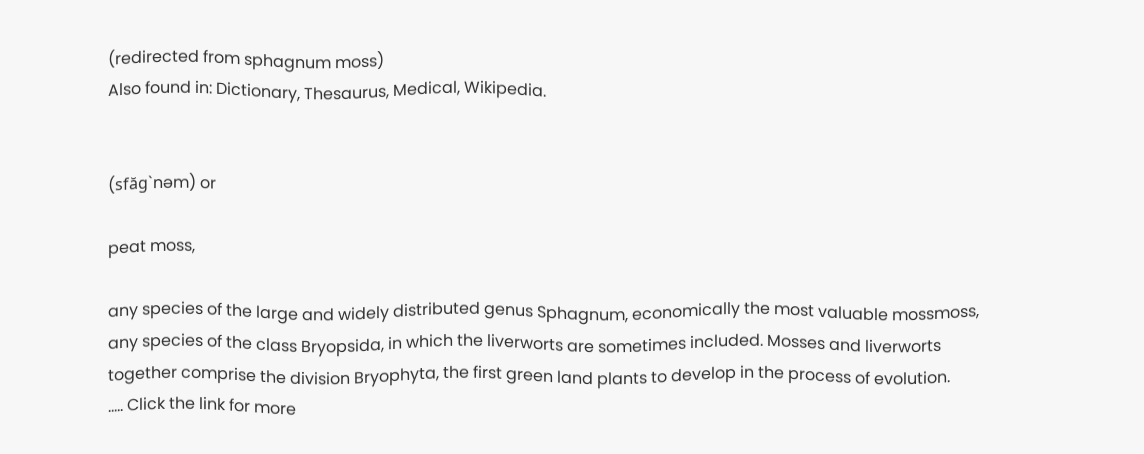(redirected from sphagnum moss)
Also found in: Dictionary, Thesaurus, Medical, Wikipedia.


(sfăg`nəm) or

peat moss,

any species of the large and widely distributed genus Sphagnum, economically the most valuable mossmoss,
any species of the class Bryopsida, in which the liverworts are sometimes included. Mosses and liverworts together comprise the division Bryophyta, the first green land plants to develop in the process of evolution.
..... Click the link for more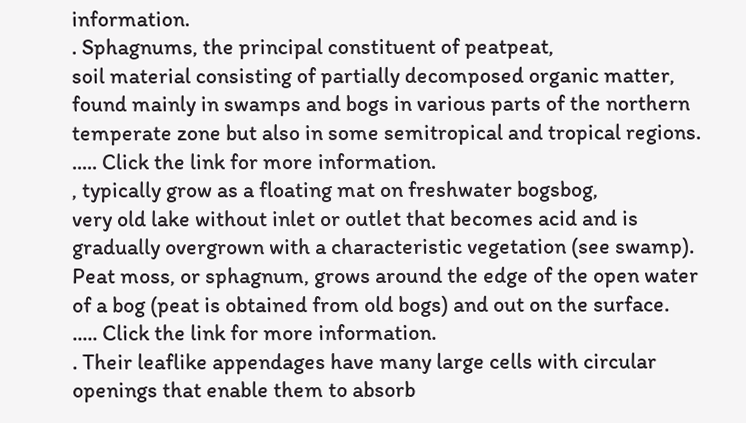information.
. Sphagnums, the principal constituent of peatpeat,
soil material consisting of partially decomposed organic matter, found mainly in swamps and bogs in various parts of the northern temperate zone but also in some semitropical and tropical regions.
..... Click the link for more information.
, typically grow as a floating mat on freshwater bogsbog,
very old lake without inlet or outlet that becomes acid and is gradually overgrown with a characteristic vegetation (see swamp). Peat moss, or sphagnum, grows around the edge of the open water of a bog (peat is obtained from old bogs) and out on the surface.
..... Click the link for more information.
. Their leaflike appendages have many large cells with circular openings that enable them to absorb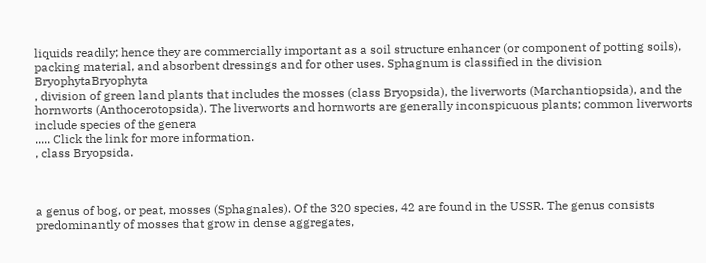liquids readily; hence they are commercially important as a soil structure enhancer (or component of potting soils), packing material, and absorbent dressings and for other uses. Sphagnum is classified in the division BryophytaBryophyta
, division of green land plants that includes the mosses (class Bryopsida), the liverworts (Marchantiopsida), and the hornworts (Anthocerotopsida). The liverworts and hornworts are generally inconspicuous plants; common liverworts include species of the genera
..... Click the link for more information.
, class Bryopsida.



a genus of bog, or peat, mosses (Sphagnales). Of the 320 species, 42 are found in the USSR. The genus consists predominantly of mosses that grow in dense aggregates,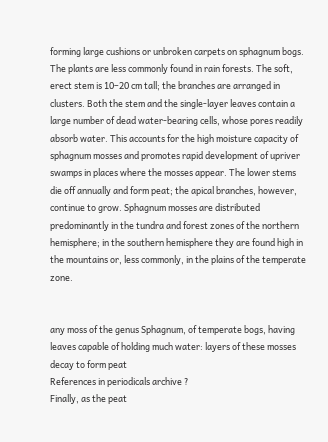forming large cushions or unbroken carpets on sphagnum bogs. The plants are less commonly found in rain forests. The soft, erect stem is 10–20 cm tall; the branches are arranged in clusters. Both the stem and the single-layer leaves contain a large number of dead water-bearing cells, whose pores readily absorb water. This accounts for the high moisture capacity of sphagnum mosses and promotes rapid development of upriver swamps in places where the mosses appear. The lower stems die off annually and form peat; the apical branches, however, continue to grow. Sphagnum mosses are distributed predominantly in the tundra and forest zones of the northern hemisphere; in the southern hemisphere they are found high in the mountains or, less commonly, in the plains of the temperate zone.


any moss of the genus Sphagnum, of temperate bogs, having leaves capable of holding much water: layers of these mosses decay to form peat
References in periodicals archive ?
Finally, as the peat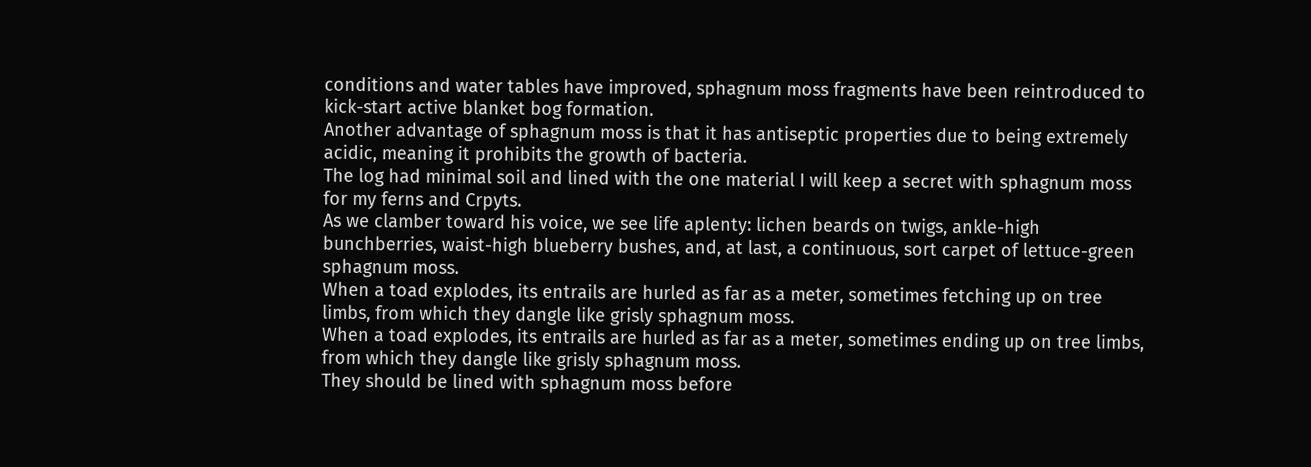conditions and water tables have improved, sphagnum moss fragments have been reintroduced to kick-start active blanket bog formation.
Another advantage of sphagnum moss is that it has antiseptic properties due to being extremely acidic, meaning it prohibits the growth of bacteria.
The log had minimal soil and lined with the one material I will keep a secret with sphagnum moss for my ferns and Crpyts.
As we clamber toward his voice, we see life aplenty: lichen beards on twigs, ankle-high bunchberries, waist-high blueberry bushes, and, at last, a continuous, sort carpet of lettuce-green sphagnum moss.
When a toad explodes, its entrails are hurled as far as a meter, sometimes fetching up on tree limbs, from which they dangle like grisly sphagnum moss.
When a toad explodes, its entrails are hurled as far as a meter, sometimes ending up on tree limbs, from which they dangle like grisly sphagnum moss.
They should be lined with sphagnum moss before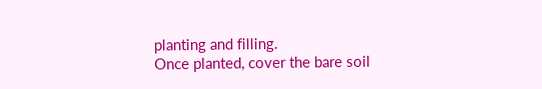planting and filling.
Once planted, cover the bare soil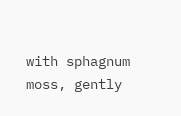with sphagnum moss, gently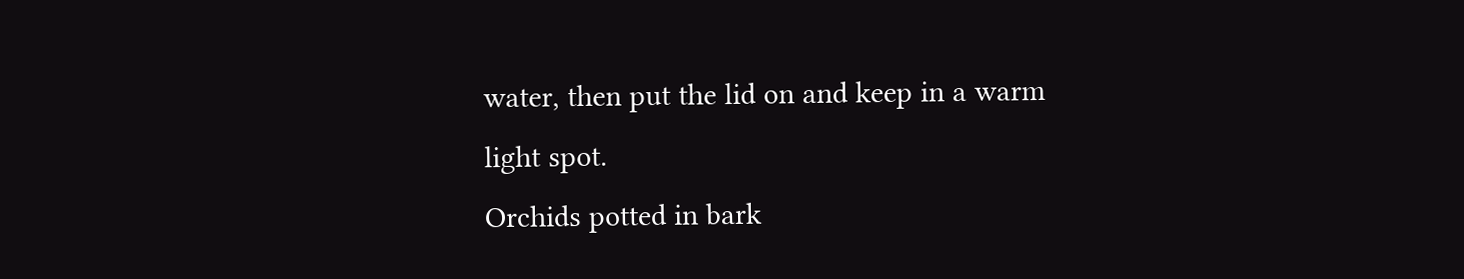water, then put the lid on and keep in a warm light spot.
Orchids potted in bark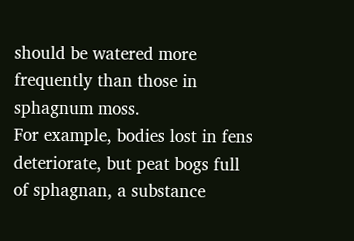should be watered more frequently than those in sphagnum moss.
For example, bodies lost in fens deteriorate, but peat bogs full of sphagnan, a substance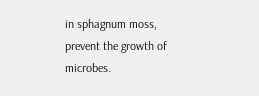in sphagnum moss, prevent the growth of microbes.